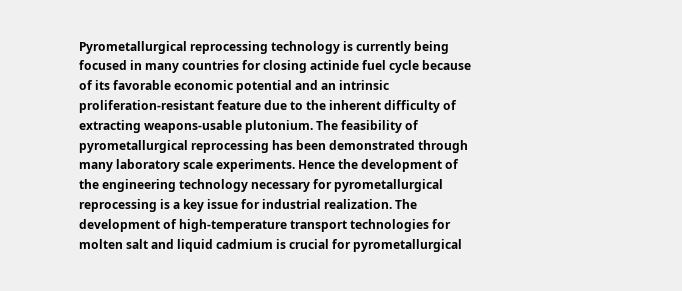Pyrometallurgical reprocessing technology is currently being focused in many countries for closing actinide fuel cycle because of its favorable economic potential and an intrinsic proliferation-resistant feature due to the inherent difficulty of extracting weapons-usable plutonium. The feasibility of pyrometallurgical reprocessing has been demonstrated through many laboratory scale experiments. Hence the development of the engineering technology necessary for pyrometallurgical reprocessing is a key issue for industrial realization. The development of high-temperature transport technologies for molten salt and liquid cadmium is crucial for pyrometallurgical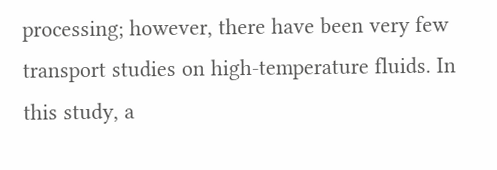processing; however, there have been very few transport studies on high-temperature fluids. In this study, a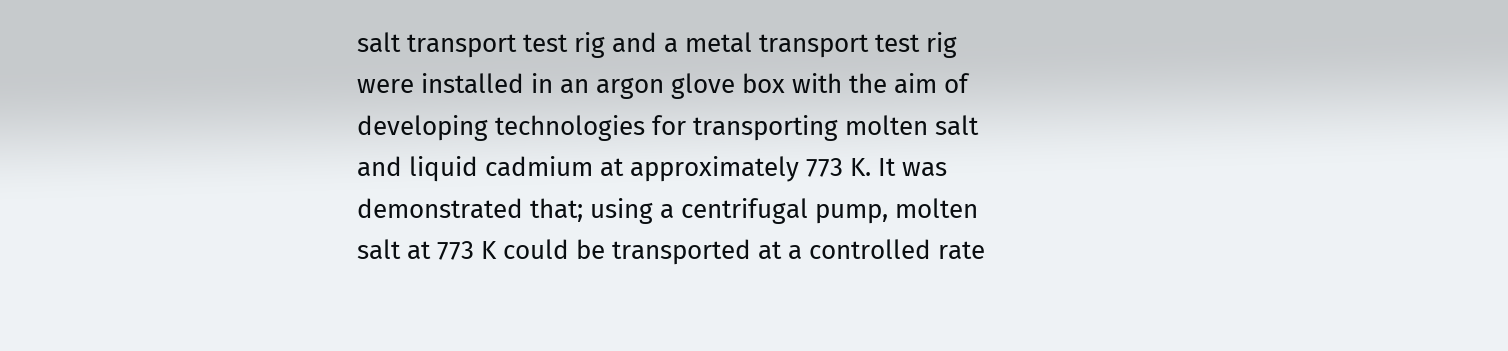salt transport test rig and a metal transport test rig were installed in an argon glove box with the aim of developing technologies for transporting molten salt and liquid cadmium at approximately 773 K. It was demonstrated that; using a centrifugal pump, molten salt at 773 K could be transported at a controlled rate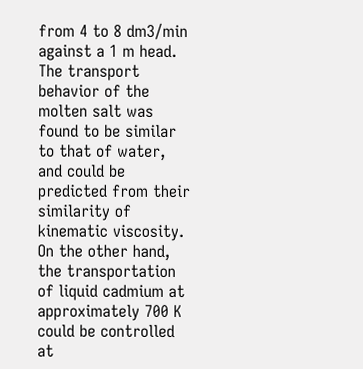from 4 to 8 dm3/min against a 1 m head. The transport behavior of the molten salt was found to be similar to that of water, and could be predicted from their similarity of kinematic viscosity. On the other hand, the transportation of liquid cadmium at approximately 700 K could be controlled at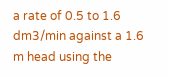a rate of 0.5 to 1.6 dm3/min against a 1.6 m head using the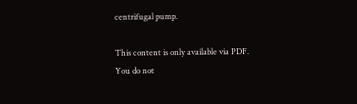centrifugal pump.

This content is only available via PDF.
You do not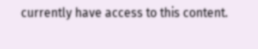currently have access to this content.